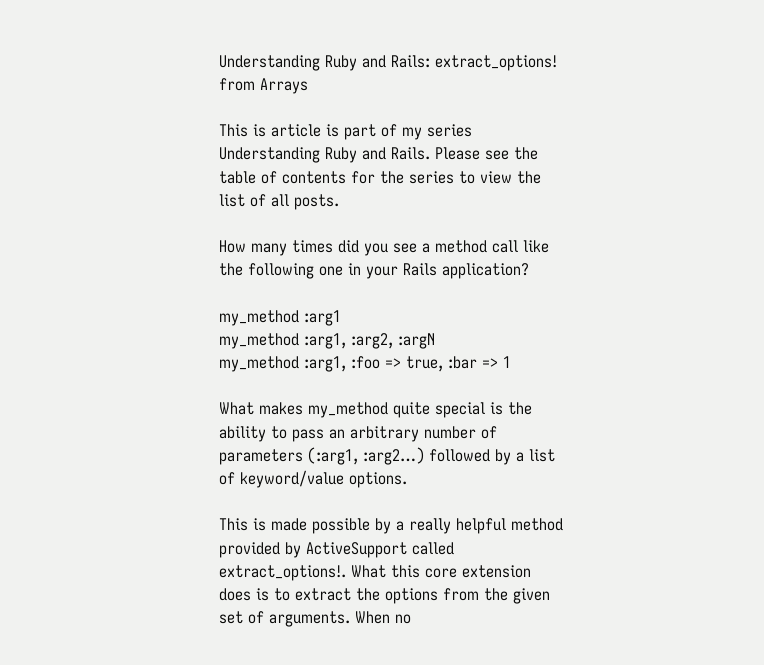Understanding Ruby and Rails: extract_options! from Arrays

This is article is part of my series Understanding Ruby and Rails. Please see the table of contents for the series to view the list of all posts.

How many times did you see a method call like the following one in your Rails application?

my_method :arg1
my_method :arg1, :arg2, :argN
my_method :arg1, :foo => true, :bar => 1

What makes my_method quite special is the ability to pass an arbitrary number of parameters (:arg1, :arg2…) followed by a list of keyword/value options.

This is made possible by a really helpful method provided by ActiveSupport called extract_options!. What this core extension does is to extract the options from the given set of arguments. When no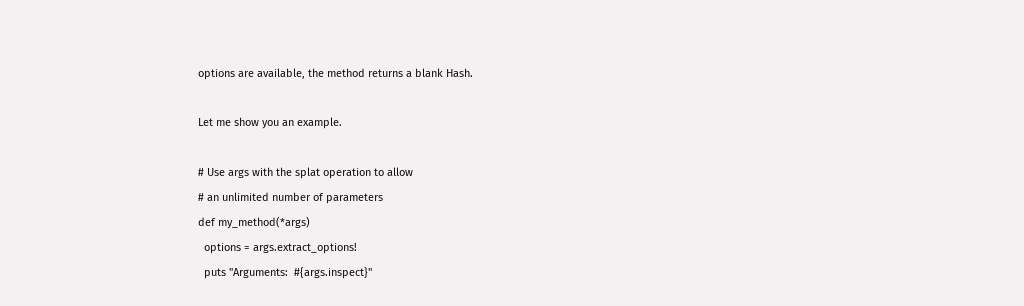options are available, the method returns a blank Hash.

Let me show you an example.

# Use args with the splat operation to allow
# an unlimited number of parameters
def my_method(*args)
  options = args.extract_options!
  puts "Arguments:  #{args.inspect}"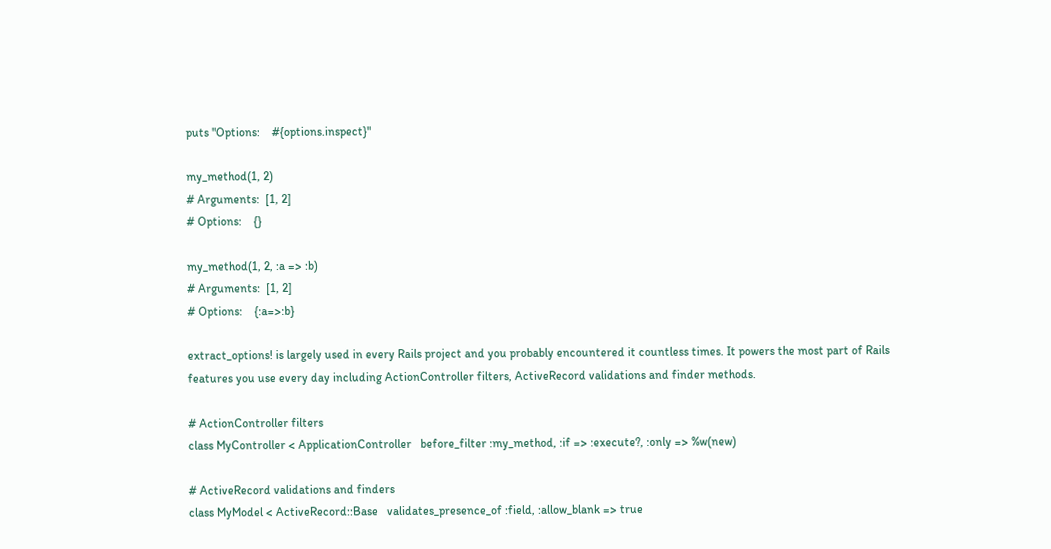puts "Options:    #{options.inspect}"

my_method(1, 2)
# Arguments:  [1, 2]
# Options:    {}

my_method(1, 2, :a => :b)
# Arguments:  [1, 2]
# Options:    {:a=>:b}

extract_options! is largely used in every Rails project and you probably encountered it countless times. It powers the most part of Rails features you use every day including ActionController filters, ActiveRecord validations and finder methods.

# ActionController filters
class MyController < ApplicationController   before_filter :my_method, :if => :execute?, :only => %w(new)

# ActiveRecord validations and finders
class MyModel < ActiveRecord::Base   validates_presence_of :field, :allow_blank => true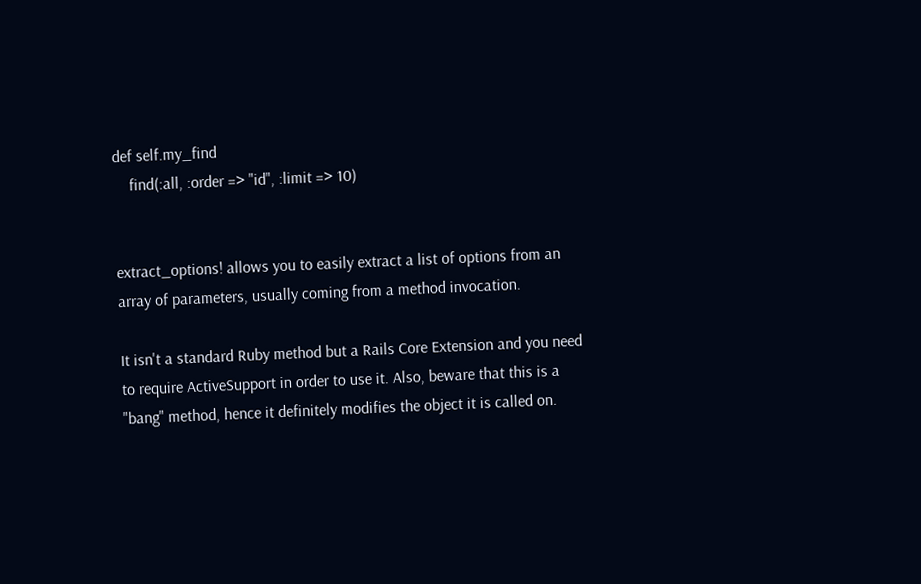def self.my_find
    find(:all, :order => "id", :limit => 10)


extract_options! allows you to easily extract a list of options from an array of parameters, usually coming from a method invocation.

It isn't a standard Ruby method but a Rails Core Extension and you need to require ActiveSupport in order to use it. Also, beware that this is a "bang" method, hence it definitely modifies the object it is called on.